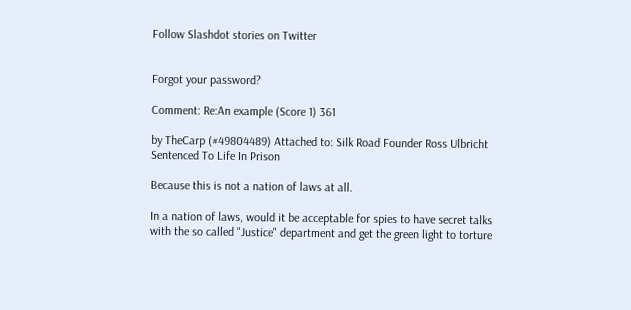Follow Slashdot stories on Twitter


Forgot your password?

Comment: Re:An example (Score 1) 361

by TheCarp (#49804489) Attached to: Silk Road Founder Ross Ulbricht Sentenced To Life In Prison

Because this is not a nation of laws at all.

In a nation of laws, would it be acceptable for spies to have secret talks with the so called "Justice" department and get the green light to torture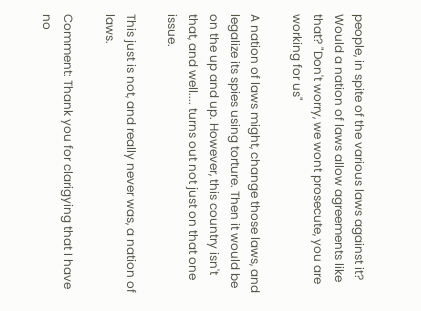people, in spite of the various laws against it? Would a nation of laws allow agreements like that? "Don't worry, we wont prosecute, you are working for us"

A nation of laws might, change those laws, and legalize its spies using torture. Then it would be on the up and up. However, this country isn't that, and well.... turns out not just on that one issue.

This just is not, and really never was, a nation of laws.

Comment: Thank you for clarigying that I have no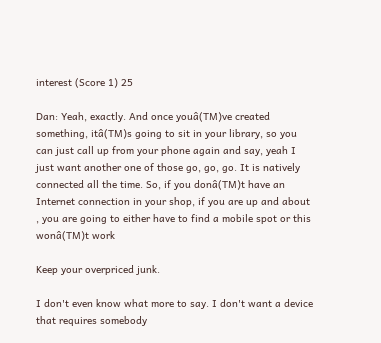interest (Score 1) 25

Dan: Yeah, exactly. And once youâ(TM)ve created something, itâ(TM)s going to sit in your library, so you can just call up from your phone again and say, yeah I just want another one of those go, go, go. It is natively connected all the time. So, if you donâ(TM)t have an Internet connection in your shop, if you are up and about , you are going to either have to find a mobile spot or this wonâ(TM)t work

Keep your overpriced junk.

I don't even know what more to say. I don't want a device that requires somebody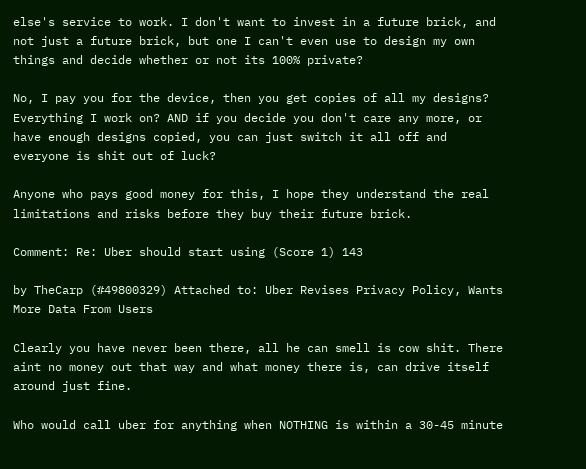else's service to work. I don't want to invest in a future brick, and not just a future brick, but one I can't even use to design my own things and decide whether or not its 100% private?

No, I pay you for the device, then you get copies of all my designs? Everything I work on? AND if you decide you don't care any more, or have enough designs copied, you can just switch it all off and everyone is shit out of luck?

Anyone who pays good money for this, I hope they understand the real limitations and risks before they buy their future brick.

Comment: Re: Uber should start using (Score 1) 143

by TheCarp (#49800329) Attached to: Uber Revises Privacy Policy, Wants More Data From Users

Clearly you have never been there, all he can smell is cow shit. There aint no money out that way and what money there is, can drive itself around just fine.

Who would call uber for anything when NOTHING is within a 30-45 minute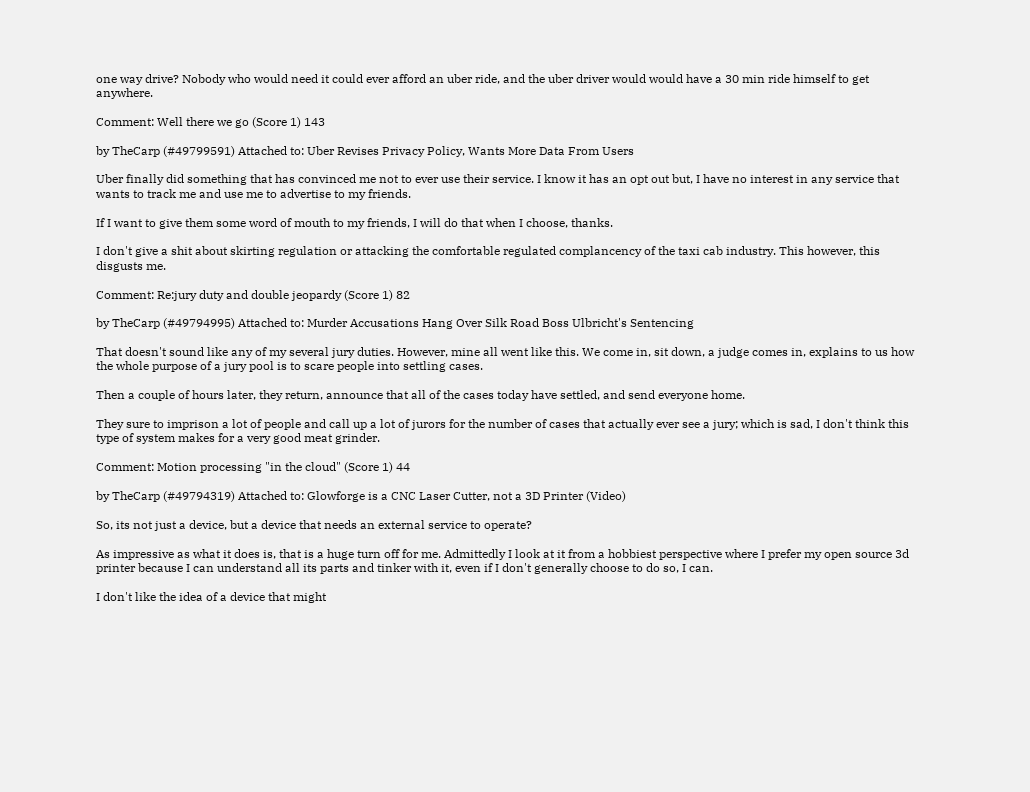one way drive? Nobody who would need it could ever afford an uber ride, and the uber driver would would have a 30 min ride himself to get anywhere.

Comment: Well there we go (Score 1) 143

by TheCarp (#49799591) Attached to: Uber Revises Privacy Policy, Wants More Data From Users

Uber finally did something that has convinced me not to ever use their service. I know it has an opt out but, I have no interest in any service that wants to track me and use me to advertise to my friends.

If I want to give them some word of mouth to my friends, I will do that when I choose, thanks.

I don't give a shit about skirting regulation or attacking the comfortable regulated complancency of the taxi cab industry. This however, this disgusts me.

Comment: Re:jury duty and double jeopardy (Score 1) 82

by TheCarp (#49794995) Attached to: Murder Accusations Hang Over Silk Road Boss Ulbricht's Sentencing

That doesn't sound like any of my several jury duties. However, mine all went like this. We come in, sit down, a judge comes in, explains to us how the whole purpose of a jury pool is to scare people into settling cases.

Then a couple of hours later, they return, announce that all of the cases today have settled, and send everyone home.

They sure to imprison a lot of people and call up a lot of jurors for the number of cases that actually ever see a jury; which is sad, I don't think this type of system makes for a very good meat grinder.

Comment: Motion processing "in the cloud" (Score 1) 44

by TheCarp (#49794319) Attached to: Glowforge is a CNC Laser Cutter, not a 3D Printer (Video)

So, its not just a device, but a device that needs an external service to operate?

As impressive as what it does is, that is a huge turn off for me. Admittedly I look at it from a hobbiest perspective where I prefer my open source 3d printer because I can understand all its parts and tinker with it, even if I don't generally choose to do so, I can.

I don't like the idea of a device that might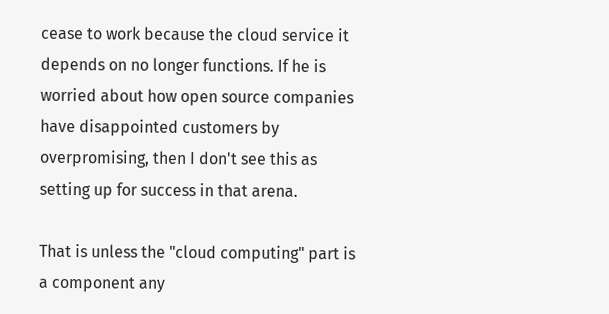cease to work because the cloud service it depends on no longer functions. If he is worried about how open source companies have disappointed customers by overpromising, then I don't see this as setting up for success in that arena.

That is unless the "cloud computing" part is a component any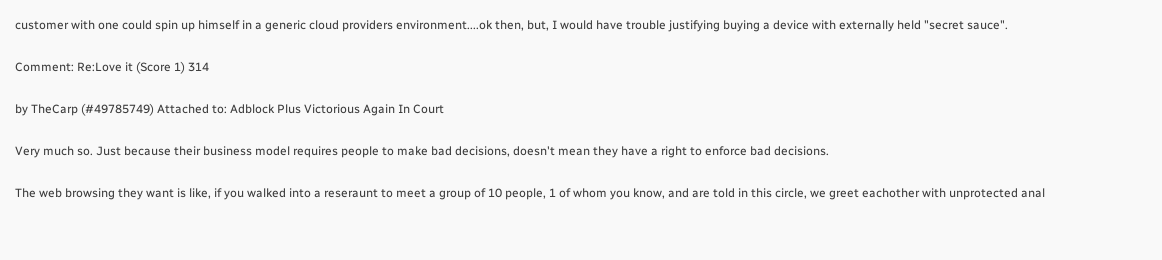customer with one could spin up himself in a generic cloud providers environment....ok then, but, I would have trouble justifying buying a device with externally held "secret sauce".

Comment: Re:Love it (Score 1) 314

by TheCarp (#49785749) Attached to: Adblock Plus Victorious Again In Court

Very much so. Just because their business model requires people to make bad decisions, doesn't mean they have a right to enforce bad decisions.

The web browsing they want is like, if you walked into a reseraunt to meet a group of 10 people, 1 of whom you know, and are told in this circle, we greet eachother with unprotected anal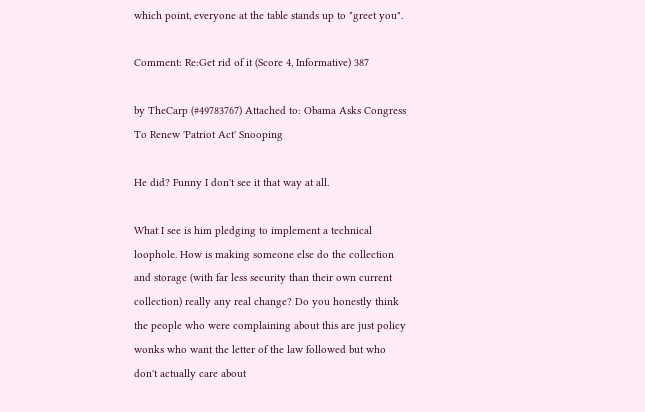which point, everyone at the table stands up to "greet you".

Comment: Re:Get rid of it (Score 4, Informative) 387

by TheCarp (#49783767) Attached to: Obama Asks Congress To Renew 'Patriot Act' Snooping

He did? Funny I don't see it that way at all.

What I see is him pledging to implement a technical loophole. How is making someone else do the collection and storage (with far less security than their own current collection) really any real change? Do you honestly think the people who were complaining about this are just policy wonks who want the letter of the law followed but who don't actually care about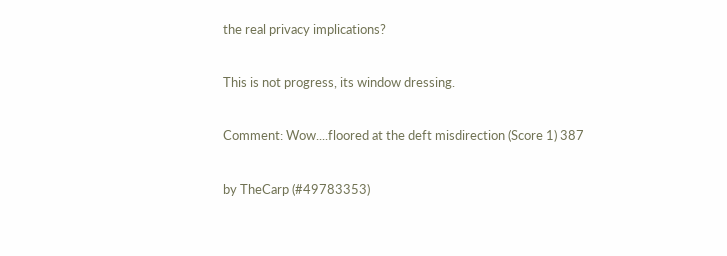the real privacy implications?

This is not progress, its window dressing.

Comment: Wow....floored at the deft misdirection (Score 1) 387

by TheCarp (#49783353)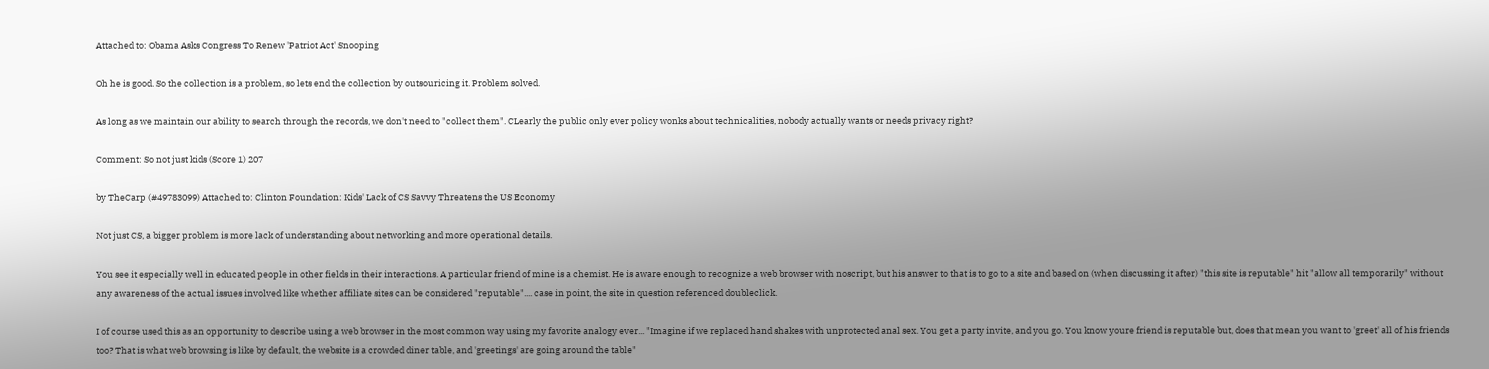Attached to: Obama Asks Congress To Renew 'Patriot Act' Snooping

Oh he is good. So the collection is a problem, so lets end the collection by outsouricing it. Problem solved.

As long as we maintain our ability to search through the records, we don't need to "collect them". CLearly the public only ever policy wonks about technicalities, nobody actually wants or needs privacy right?

Comment: So not just kids (Score 1) 207

by TheCarp (#49783099) Attached to: Clinton Foundation: Kids' Lack of CS Savvy Threatens the US Economy

Not just CS, a bigger problem is more lack of understanding about networking and more operational details.

You see it especially well in educated people in other fields in their interactions. A particular friend of mine is a chemist. He is aware enough to recognize a web browser with noscript, but his answer to that is to go to a site and based on (when discussing it after) "this site is reputable" hit "allow all temporarily" without any awareness of the actual issues involved like whether affiliate sites can be considered "reputable".... case in point, the site in question referenced doubleclick.

I of course used this as an opportunity to describe using a web browser in the most common way using my favorite analogy ever... "Imagine if we replaced hand shakes with unprotected anal sex. You get a party invite, and you go. You know youre friend is reputable but, does that mean you want to 'greet' all of his friends too? That is what web browsing is like by default, the website is a crowded diner table, and 'greetings' are going around the table"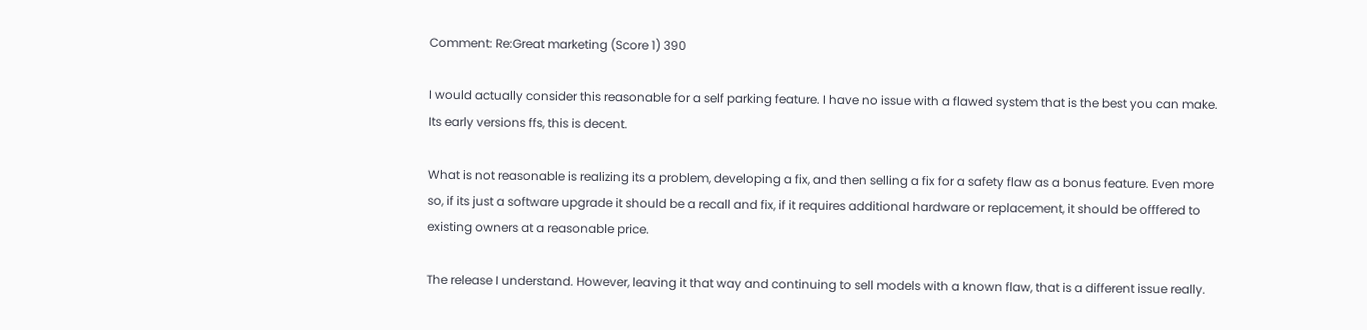Comment: Re:Great marketing (Score 1) 390

I would actually consider this reasonable for a self parking feature. I have no issue with a flawed system that is the best you can make. Its early versions ffs, this is decent.

What is not reasonable is realizing its a problem, developing a fix, and then selling a fix for a safety flaw as a bonus feature. Even more so, if its just a software upgrade it should be a recall and fix, if it requires additional hardware or replacement, it should be offfered to existing owners at a reasonable price.

The release I understand. However, leaving it that way and continuing to sell models with a known flaw, that is a different issue really.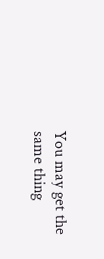You may get the same thing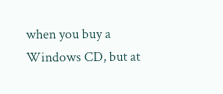when you buy a Windows CD, but at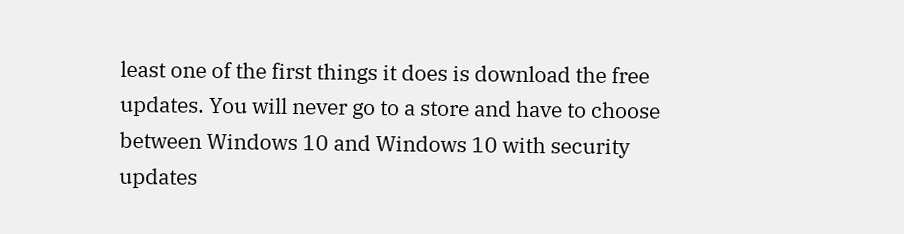least one of the first things it does is download the free updates. You will never go to a store and have to choose between Windows 10 and Windows 10 with security updates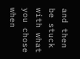and then be stuck with what you chose when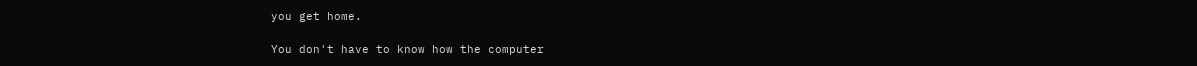you get home.

You don't have to know how the computer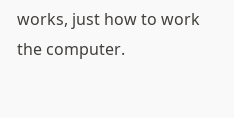works, just how to work the computer.